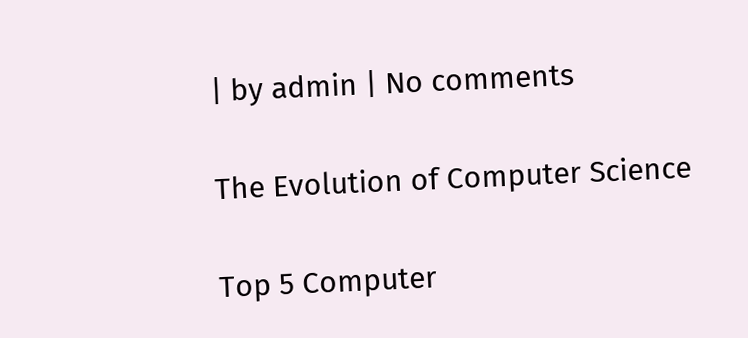| by admin | No comments

The Evolution of Computer Science

Top 5 Computer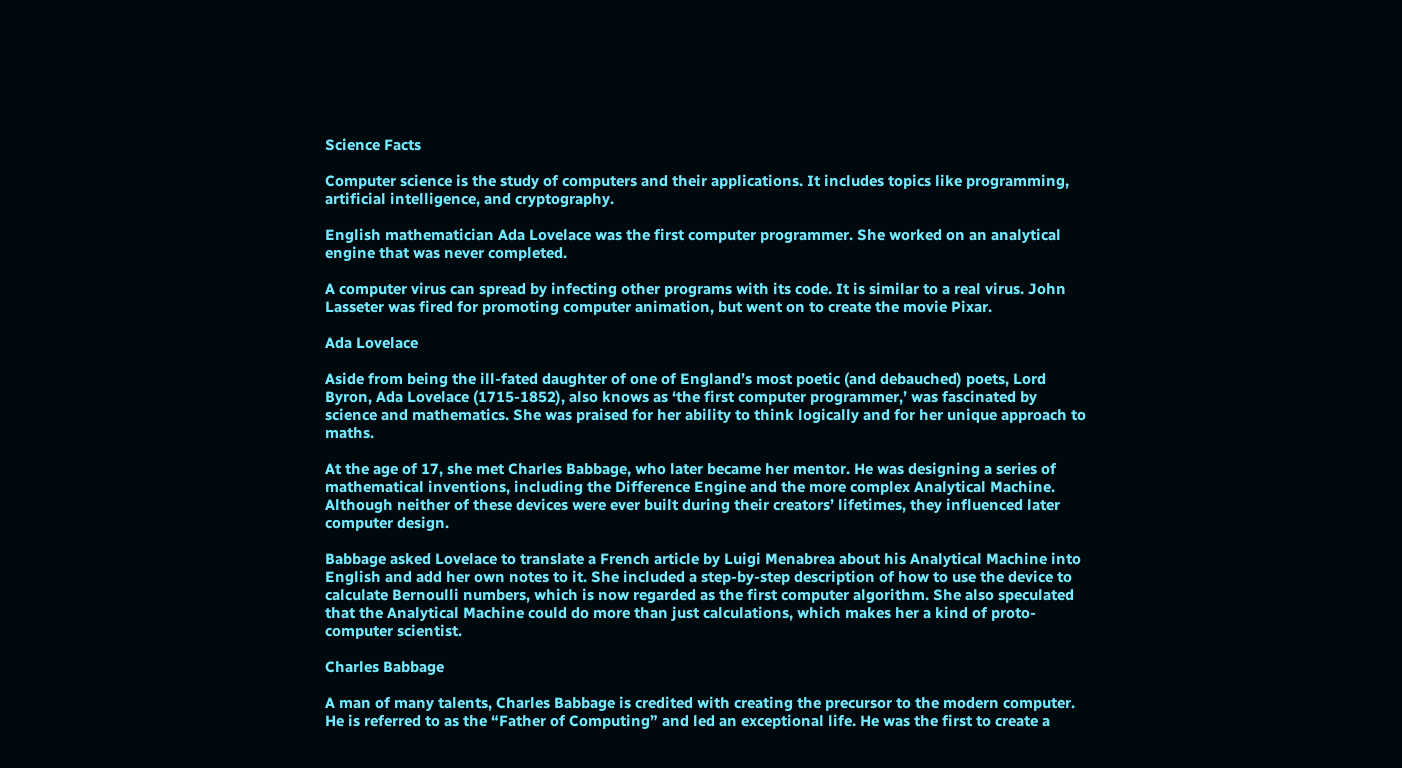Science Facts

Computer science is the study of computers and their applications. It includes topics like programming, artificial intelligence, and cryptography.

English mathematician Ada Lovelace was the first computer programmer. She worked on an analytical engine that was never completed.

A computer virus can spread by infecting other programs with its code. It is similar to a real virus. John Lasseter was fired for promoting computer animation, but went on to create the movie Pixar.

Ada Lovelace

Aside from being the ill-fated daughter of one of England’s most poetic (and debauched) poets, Lord Byron, Ada Lovelace (1715-1852), also knows as ‘the first computer programmer,’ was fascinated by science and mathematics. She was praised for her ability to think logically and for her unique approach to maths.

At the age of 17, she met Charles Babbage, who later became her mentor. He was designing a series of mathematical inventions, including the Difference Engine and the more complex Analytical Machine. Although neither of these devices were ever built during their creators’ lifetimes, they influenced later computer design.

Babbage asked Lovelace to translate a French article by Luigi Menabrea about his Analytical Machine into English and add her own notes to it. She included a step-by-step description of how to use the device to calculate Bernoulli numbers, which is now regarded as the first computer algorithm. She also speculated that the Analytical Machine could do more than just calculations, which makes her a kind of proto-computer scientist.

Charles Babbage

A man of many talents, Charles Babbage is credited with creating the precursor to the modern computer. He is referred to as the “Father of Computing” and led an exceptional life. He was the first to create a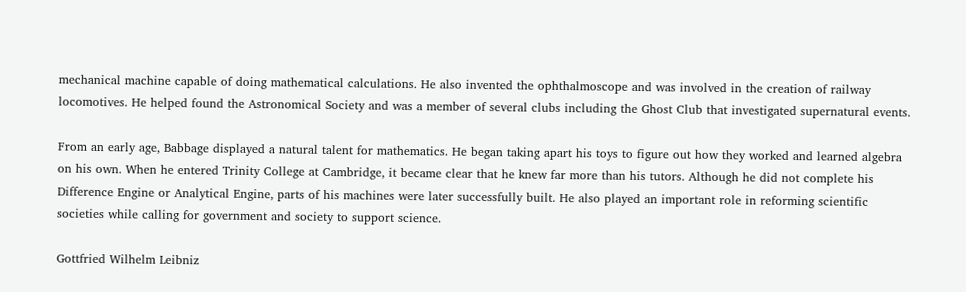mechanical machine capable of doing mathematical calculations. He also invented the ophthalmoscope and was involved in the creation of railway locomotives. He helped found the Astronomical Society and was a member of several clubs including the Ghost Club that investigated supernatural events.

From an early age, Babbage displayed a natural talent for mathematics. He began taking apart his toys to figure out how they worked and learned algebra on his own. When he entered Trinity College at Cambridge, it became clear that he knew far more than his tutors. Although he did not complete his Difference Engine or Analytical Engine, parts of his machines were later successfully built. He also played an important role in reforming scientific societies while calling for government and society to support science.

Gottfried Wilhelm Leibniz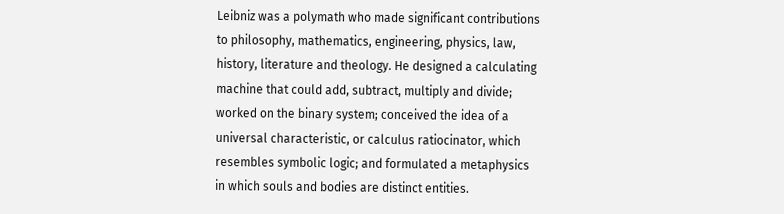Leibniz was a polymath who made significant contributions to philosophy, mathematics, engineering, physics, law, history, literature and theology. He designed a calculating machine that could add, subtract, multiply and divide; worked on the binary system; conceived the idea of a universal characteristic, or calculus ratiocinator, which resembles symbolic logic; and formulated a metaphysics in which souls and bodies are distinct entities.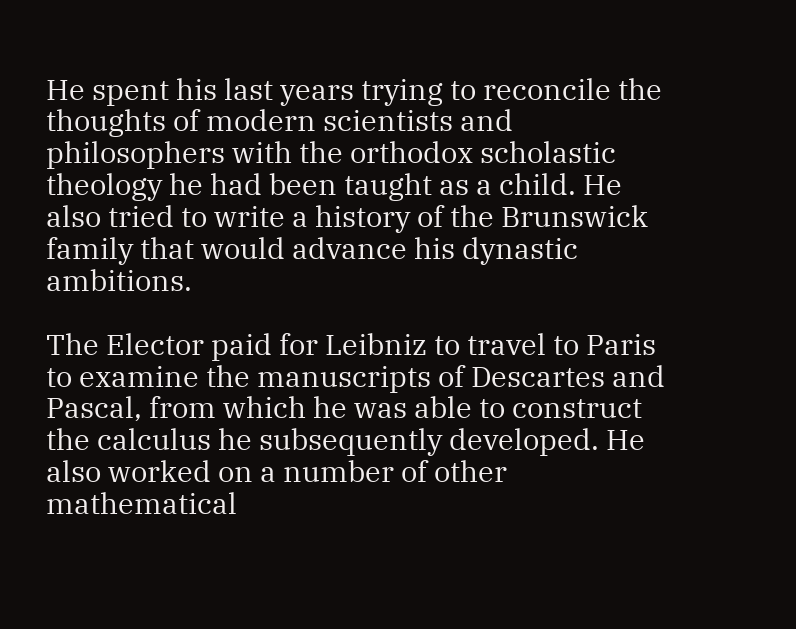He spent his last years trying to reconcile the thoughts of modern scientists and philosophers with the orthodox scholastic theology he had been taught as a child. He also tried to write a history of the Brunswick family that would advance his dynastic ambitions.

The Elector paid for Leibniz to travel to Paris to examine the manuscripts of Descartes and Pascal, from which he was able to construct the calculus he subsequently developed. He also worked on a number of other mathematical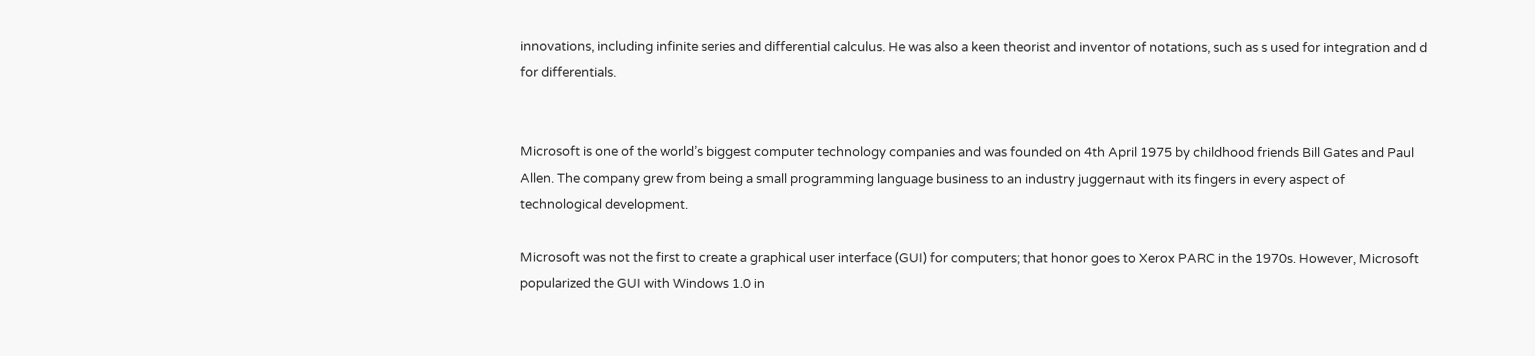innovations, including infinite series and differential calculus. He was also a keen theorist and inventor of notations, such as s used for integration and d for differentials.


Microsoft is one of the world’s biggest computer technology companies and was founded on 4th April 1975 by childhood friends Bill Gates and Paul Allen. The company grew from being a small programming language business to an industry juggernaut with its fingers in every aspect of technological development.

Microsoft was not the first to create a graphical user interface (GUI) for computers; that honor goes to Xerox PARC in the 1970s. However, Microsoft popularized the GUI with Windows 1.0 in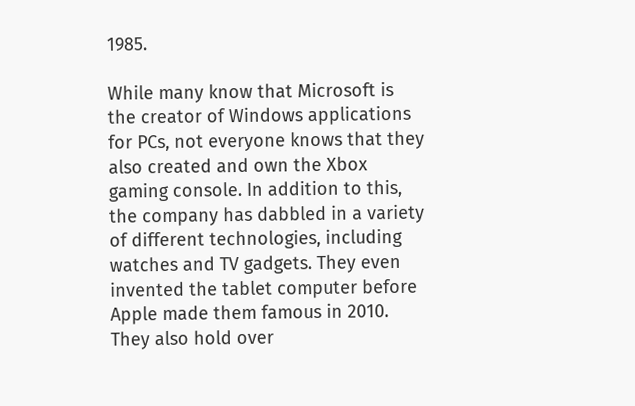1985.

While many know that Microsoft is the creator of Windows applications for PCs, not everyone knows that they also created and own the Xbox gaming console. In addition to this, the company has dabbled in a variety of different technologies, including watches and TV gadgets. They even invented the tablet computer before Apple made them famous in 2010. They also hold over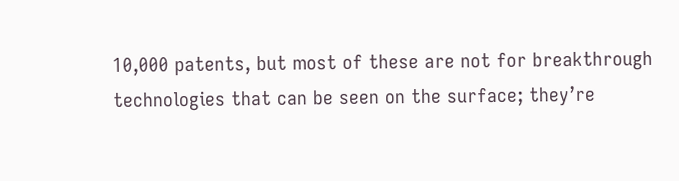10,000 patents, but most of these are not for breakthrough technologies that can be seen on the surface; they’re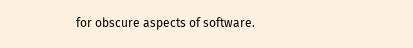for obscure aspects of software.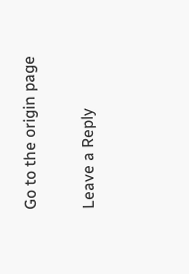Go to the origin page

Leave a Reply